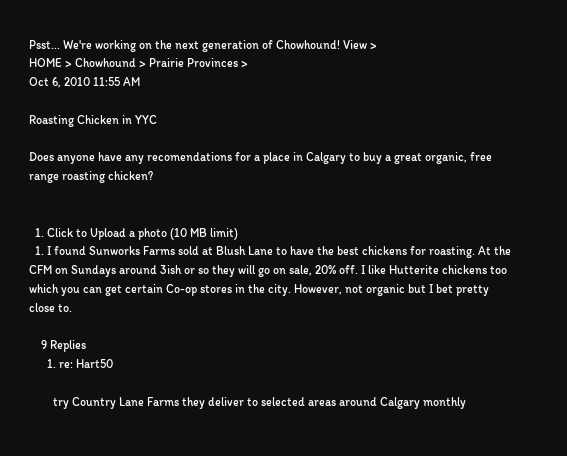Psst... We're working on the next generation of Chowhound! View >
HOME > Chowhound > Prairie Provinces >
Oct 6, 2010 11:55 AM

Roasting Chicken in YYC

Does anyone have any recomendations for a place in Calgary to buy a great organic, free range roasting chicken?


  1. Click to Upload a photo (10 MB limit)
  1. I found Sunworks Farms sold at Blush Lane to have the best chickens for roasting. At the CFM on Sundays around 3ish or so they will go on sale, 20% off. I like Hutterite chickens too which you can get certain Co-op stores in the city. However, not organic but I bet pretty close to.

    9 Replies
      1. re: Hart50

        try Country Lane Farms they deliver to selected areas around Calgary monthly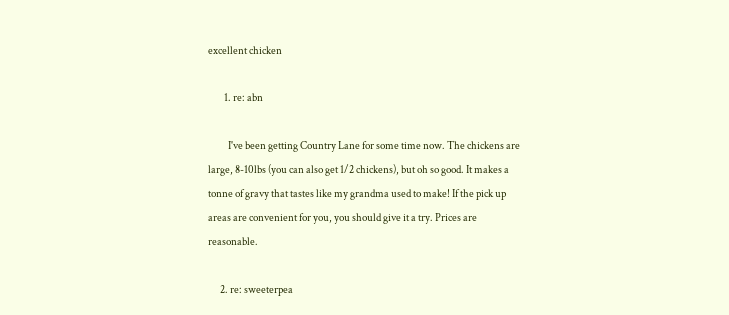excellent chicken

        1. re: abn

          I've been getting Country Lane for some time now. The chickens are large, 8-10lbs (you can also get 1/2 chickens), but oh so good. It makes a tonne of gravy that tastes like my grandma used to make! If the pick up areas are convenient for you, you should give it a try. Prices are reasonable.

      2. re: sweeterpea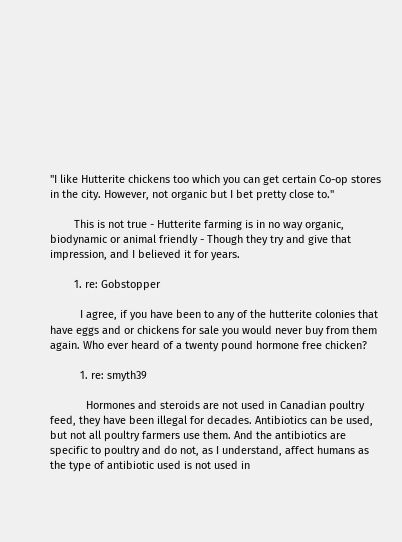"I like Hutterite chickens too which you can get certain Co-op stores in the city. However, not organic but I bet pretty close to."

        This is not true - Hutterite farming is in no way organic, biodynamic or animal friendly - Though they try and give that impression, and I believed it for years.

        1. re: Gobstopper

          I agree, if you have been to any of the hutterite colonies that have eggs and or chickens for sale you would never buy from them again. Who ever heard of a twenty pound hormone free chicken?

          1. re: smyth39

            Hormones and steroids are not used in Canadian poultry feed, they have been illegal for decades. Antibiotics can be used, but not all poultry farmers use them. And the antibiotics are specific to poultry and do not, as I understand, affect humans as the type of antibiotic used is not used in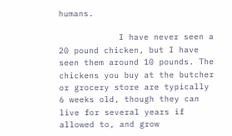humans.

            I have never seen a 20 pound chicken, but I have seen them around 10 pounds. The chickens you buy at the butcher or grocery store are typically 6 weeks old, though they can live for several years if allowed to, and grow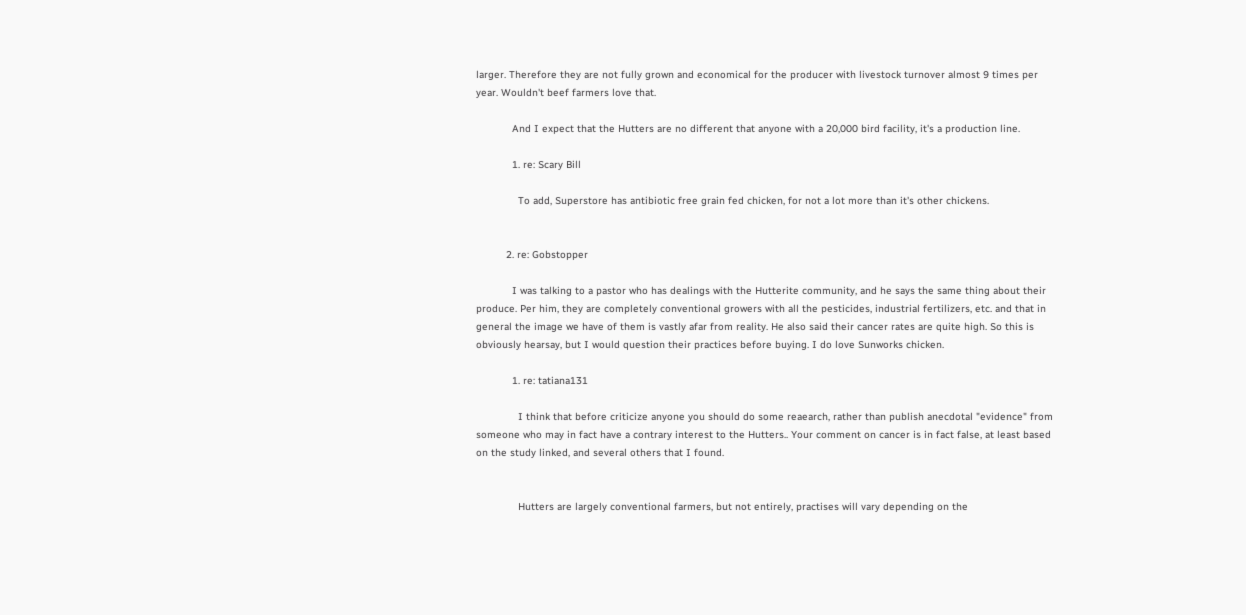larger. Therefore they are not fully grown and economical for the producer with livestock turnover almost 9 times per year. Wouldn't beef farmers love that.

            And I expect that the Hutters are no different that anyone with a 20,000 bird facility, it's a production line.

            1. re: Scary Bill

              To add, Superstore has antibiotic free grain fed chicken, for not a lot more than it's other chickens.


          2. re: Gobstopper

            I was talking to a pastor who has dealings with the Hutterite community, and he says the same thing about their produce. Per him, they are completely conventional growers with all the pesticides, industrial fertilizers, etc. and that in general the image we have of them is vastly afar from reality. He also said their cancer rates are quite high. So this is obviously hearsay, but I would question their practices before buying. I do love Sunworks chicken.

            1. re: tatiana131

              I think that before criticize anyone you should do some reaearch, rather than publish anecdotal "evidence" from someone who may in fact have a contrary interest to the Hutters.. Your comment on cancer is in fact false, at least based on the study linked, and several others that I found.


              Hutters are largely conventional farmers, but not entirely, practises will vary depending on the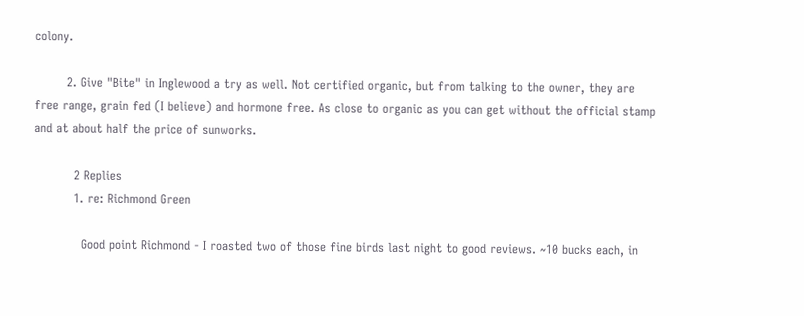colony.

        2. Give "Bite" in Inglewood a try as well. Not certified organic, but from talking to the owner, they are free range, grain fed (I believe) and hormone free. As close to organic as you can get without the official stamp and at about half the price of sunworks.

          2 Replies
          1. re: Richmond Green

            Good point Richmond - I roasted two of those fine birds last night to good reviews. ~10 bucks each, in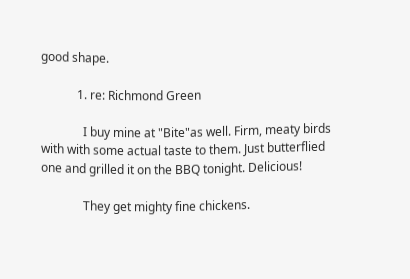good shape.

            1. re: Richmond Green

              I buy mine at "Bite"as well. Firm, meaty birds with with some actual taste to them. Just butterflied one and grilled it on the BBQ tonight. Delicious!

              They get mighty fine chickens.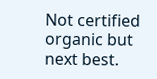Not certified organic but next best.